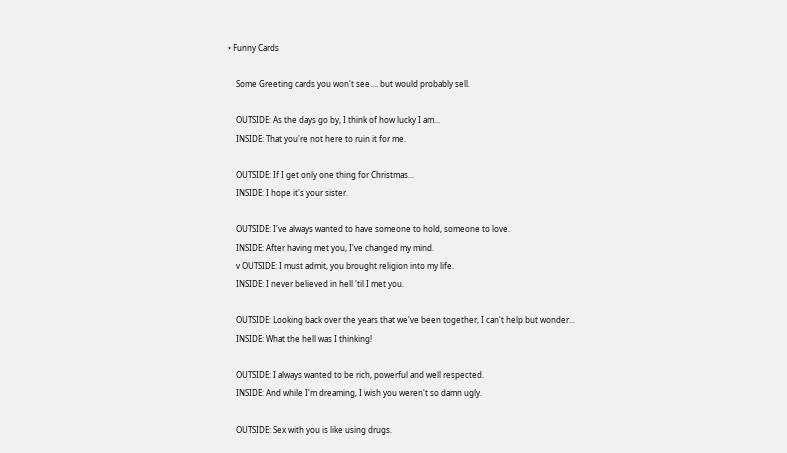• Funny Cards

    Some Greeting cards you won't see.... but would probably sell.

    OUTSIDE: As the days go by, I think of how lucky I am...
    INSIDE: That you're not here to ruin it for me.

    OUTSIDE: If I get only one thing for Christmas...
    INSIDE: I hope it's your sister.

    OUTSIDE: I've always wanted to have someone to hold, someone to love.
    INSIDE: After having met you, I've changed my mind.
    v OUTSIDE: I must admit, you brought religion into my life.
    INSIDE: I never believed in hell 'til I met you.

    OUTSIDE: Looking back over the years that we've been together, I can't help but wonder...
    INSIDE: What the hell was I thinking!

    OUTSIDE: I always wanted to be rich, powerful and well respected.
    INSIDE: And while I'm dreaming, I wish you weren't so damn ugly.

    OUTSIDE: Sex with you is like using drugs.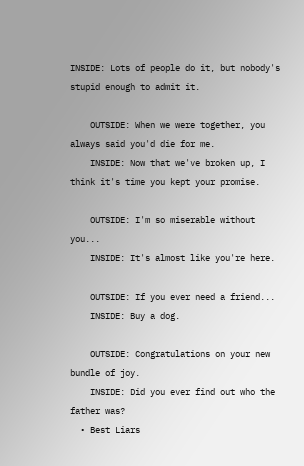INSIDE: Lots of people do it, but nobody's stupid enough to admit it.

    OUTSIDE: When we were together, you always said you'd die for me.
    INSIDE: Now that we've broken up, I think it's time you kept your promise.

    OUTSIDE: I'm so miserable without you...
    INSIDE: It's almost like you're here.

    OUTSIDE: If you ever need a friend...
    INSIDE: Buy a dog.

    OUTSIDE: Congratulations on your new bundle of joy.
    INSIDE: Did you ever find out who the father was?
  • Best Liars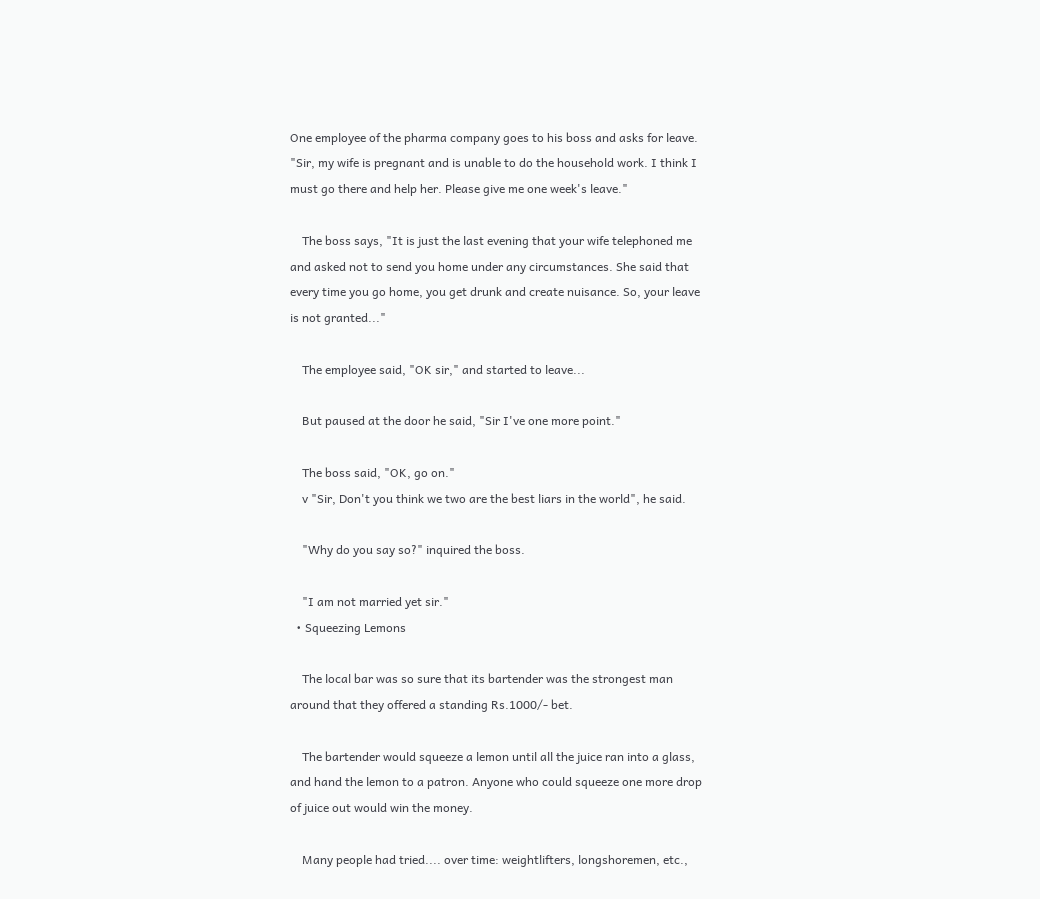One employee of the pharma company goes to his boss and asks for leave. "Sir, my wife is pregnant and is unable to do the household work. I think I must go there and help her. Please give me one week's leave."

    The boss says, "It is just the last evening that your wife telephoned me and asked not to send you home under any circumstances. She said that every time you go home, you get drunk and create nuisance. So, your leave is not granted..."

    The employee said, "OK sir," and started to leave...

    But paused at the door he said, "Sir I've one more point."

    The boss said, "OK, go on."
    v "Sir, Don't you think we two are the best liars in the world", he said.

    "Why do you say so?" inquired the boss.

    "I am not married yet sir."
  • Squeezing Lemons

    The local bar was so sure that its bartender was the strongest man around that they offered a standing Rs.1000/- bet.

    The bartender would squeeze a lemon until all the juice ran into a glass, and hand the lemon to a patron. Anyone who could squeeze one more drop of juice out would win the money.

    Many people had tried.... over time: weightlifters, longshoremen, etc.,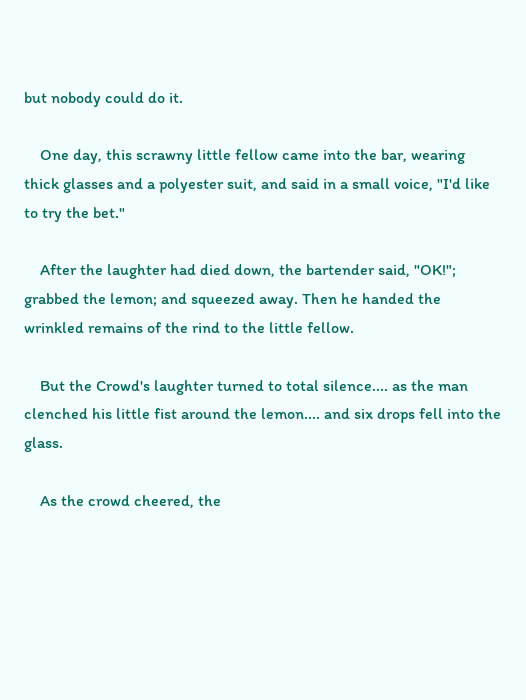but nobody could do it.

    One day, this scrawny little fellow came into the bar, wearing thick glasses and a polyester suit, and said in a small voice, "I'd like to try the bet."

    After the laughter had died down, the bartender said, "OK!"; grabbed the lemon; and squeezed away. Then he handed the wrinkled remains of the rind to the little fellow.

    But the Crowd's laughter turned to total silence.... as the man clenched his little fist around the lemon.... and six drops fell into the glass.

    As the crowd cheered, the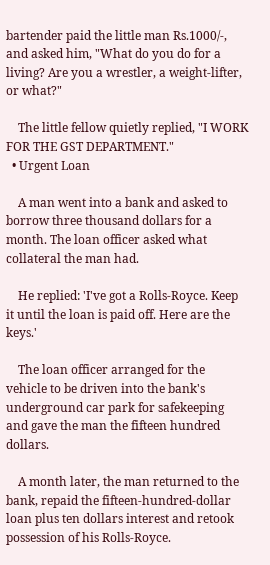bartender paid the little man Rs.1000/-, and asked him, "What do you do for a living? Are you a wrestler, a weight-lifter, or what?"

    The little fellow quietly replied, "I WORK FOR THE GST DEPARTMENT."
  • Urgent Loan

    A man went into a bank and asked to borrow three thousand dollars for a month. The loan officer asked what collateral the man had.

    He replied: 'I've got a Rolls-Royce. Keep it until the loan is paid off. Here are the keys.'

    The loan officer arranged for the vehicle to be driven into the bank's underground car park for safekeeping and gave the man the fifteen hundred dollars.

    A month later, the man returned to the bank, repaid the fifteen-hundred-dollar loan plus ten dollars interest and retook possession of his Rolls-Royce.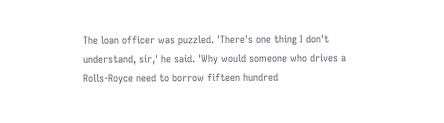The loan officer was puzzled. 'There's one thing I don't understand, sir,' he said. 'Why would someone who drives a Rolls-Royce need to borrow fifteen hundred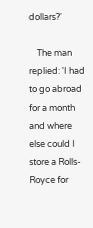dollars?'

    The man replied: 'I had to go abroad for a month and where else could I store a Rolls-Royce for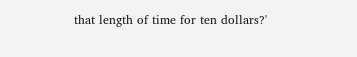that length of time for ten dollars?'